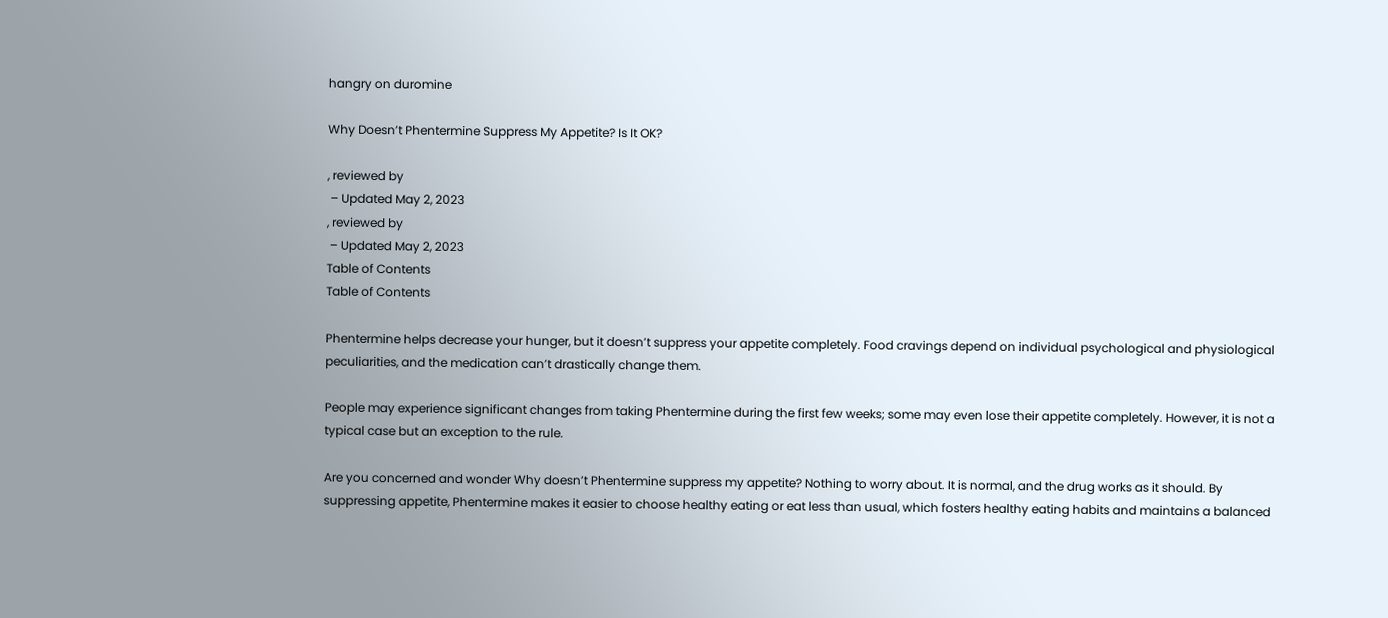hangry on duromine

Why Doesn’t Phentermine Suppress My Appetite? Is It OK?

, reviewed by
 – Updated May 2, 2023
, reviewed by
 – Updated May 2, 2023
Table of Contents
Table of Contents

Phentermine helps decrease your hunger, but it doesn’t suppress your appetite completely. Food cravings depend on individual psychological and physiological peculiarities, and the medication can’t drastically change them.

People may experience significant changes from taking Phentermine during the first few weeks; some may even lose their appetite completely. However, it is not a typical case but an exception to the rule.

Are you concerned and wonder Why doesn’t Phentermine suppress my appetite? Nothing to worry about. It is normal, and the drug works as it should. By suppressing appetite, Phentermine makes it easier to choose healthy eating or eat less than usual, which fosters healthy eating habits and maintains a balanced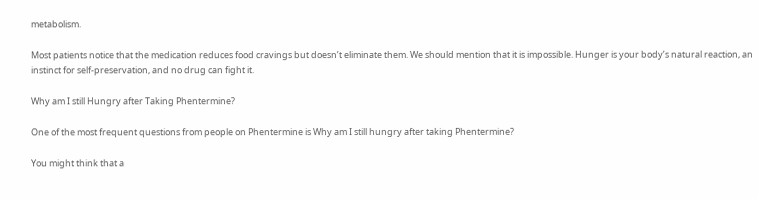metabolism.

Most patients notice that the medication reduces food cravings but doesn’t eliminate them. We should mention that it is impossible. Hunger is your body’s natural reaction, an instinct for self-preservation, and no drug can fight it.

Why am I still Hungry after Taking Phentermine?

One of the most frequent questions from people on Phentermine is Why am I still hungry after taking Phentermine?

You might think that a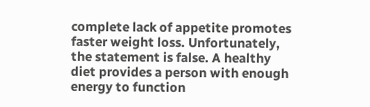complete lack of appetite promotes faster weight loss. Unfortunately, the statement is false. A healthy diet provides a person with enough energy to function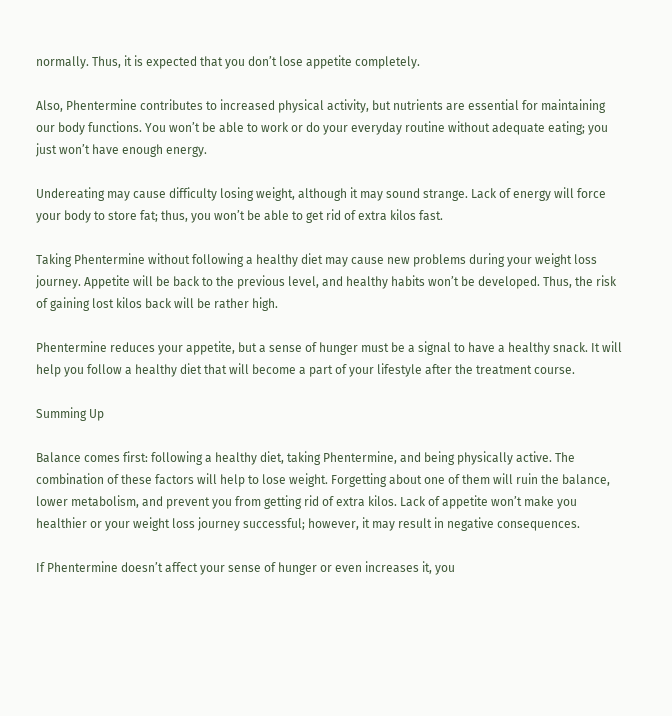normally. Thus, it is expected that you don’t lose appetite completely.

Also, Phentermine contributes to increased physical activity, but nutrients are essential for maintaining our body functions. You won’t be able to work or do your everyday routine without adequate eating; you just won’t have enough energy.

Undereating may cause difficulty losing weight, although it may sound strange. Lack of energy will force your body to store fat; thus, you won’t be able to get rid of extra kilos fast.

Taking Phentermine without following a healthy diet may cause new problems during your weight loss journey. Appetite will be back to the previous level, and healthy habits won’t be developed. Thus, the risk of gaining lost kilos back will be rather high.

Phentermine reduces your appetite, but a sense of hunger must be a signal to have a healthy snack. It will help you follow a healthy diet that will become a part of your lifestyle after the treatment course.

Summing Up

Balance comes first: following a healthy diet, taking Phentermine, and being physically active. The combination of these factors will help to lose weight. Forgetting about one of them will ruin the balance, lower metabolism, and prevent you from getting rid of extra kilos. Lack of appetite won’t make you healthier or your weight loss journey successful; however, it may result in negative consequences.

If Phentermine doesn’t affect your sense of hunger or even increases it, you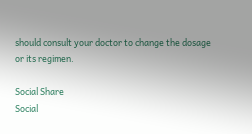should consult your doctor to change the dosage or its regimen.

Social Share
Social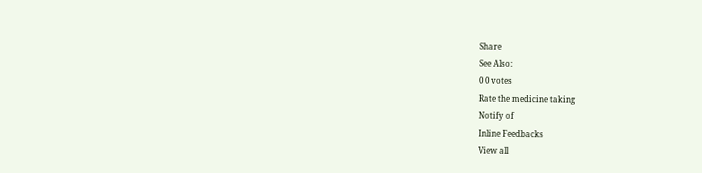Share
See Also:
0 0 votes
Rate the medicine taking
Notify of
Inline Feedbacks
View all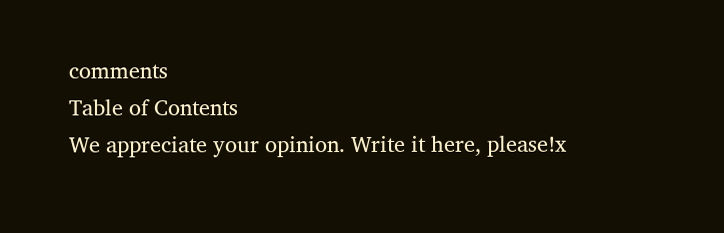comments
Table of Contents
We appreciate your opinion. Write it here, please!x